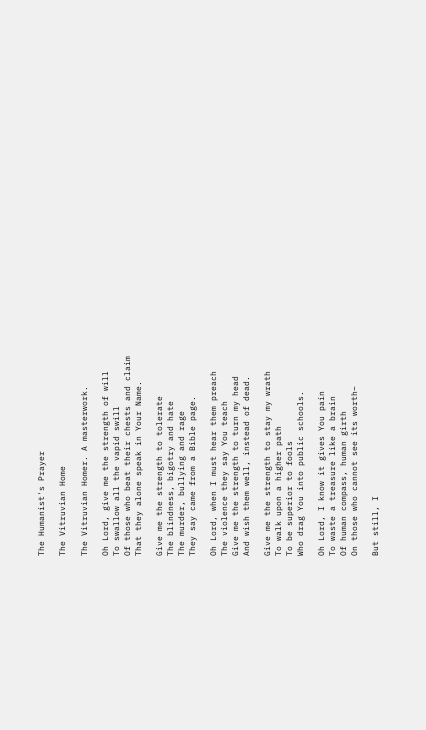The Humanist's Prayer

The Vitruvian Home

The Vitruvian Homer. A masterwork.

Oh Lord, give me the strength of will
To swallow all the vapid swill
Of those who beat their chests and claim
That they alone speak in Your Name.

Give me the strength to tolerate
The blindness, bigotry and hate
The murder, bullying and rage
They say came from a Bible page.

Oh Lord, when I must hear them preach
The violence they say You teach
Give me the strength to turn my head
And wish them well, instead of dead.

Give me the strength to stay my wrath
To walk upon a higher path
To be superior to fools
Who drag You into public schools.

Oh Lord, I know it gives You pain
To waste a treasure like a brain
Of human compass, human girth
On those who cannot see its worth–

But still, I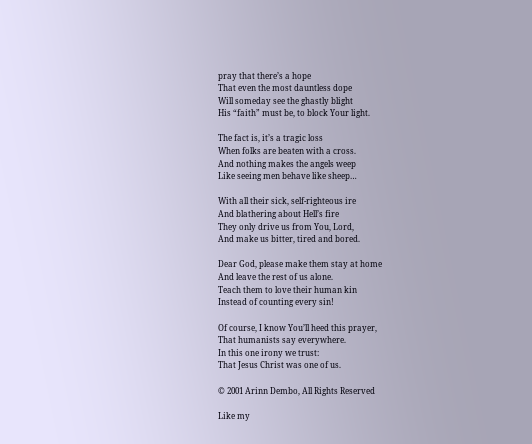pray that there’s a hope
That even the most dauntless dope
Will someday see the ghastly blight
His “faith” must be, to block Your light.

The fact is, it’s a tragic loss
When folks are beaten with a cross.
And nothing makes the angels weep
Like seeing men behave like sheep…

With all their sick, self-righteous ire
And blathering about Hell’s fire
They only drive us from You, Lord,
And make us bitter, tired and bored.

Dear God, please make them stay at home
And leave the rest of us alone.
Teach them to love their human kin
Instead of counting every sin!

Of course, I know You’ll heed this prayer,
That humanists say everywhere.
In this one irony we trust:
That Jesus Christ was one of us.

© 2001 Arinn Dembo, All Rights Reserved

Like my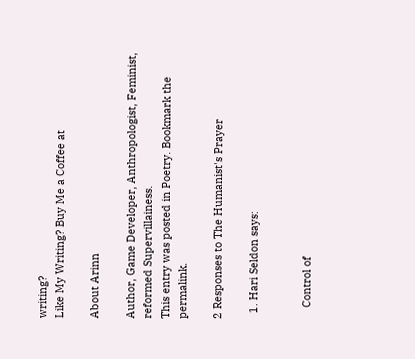writing?
Like My Writing? Buy Me a Coffee at

About Arinn

Author, Game Developer, Anthropologist, Feminist, reformed Supervillainess.
This entry was posted in Poetry. Bookmark the permalink.

2 Responses to The Humanist's Prayer

  1. Hari Seldon says:


    Control of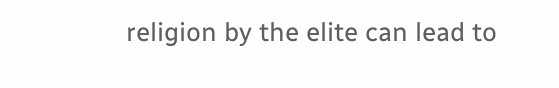religion by the elite can lead to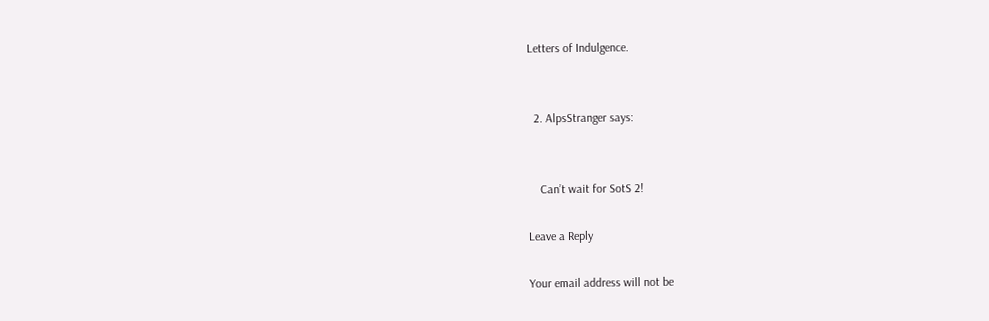Letters of Indulgence.


  2. AlpsStranger says:


    Can’t wait for SotS 2!

Leave a Reply

Your email address will not be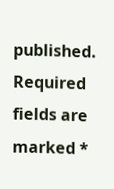published. Required fields are marked *